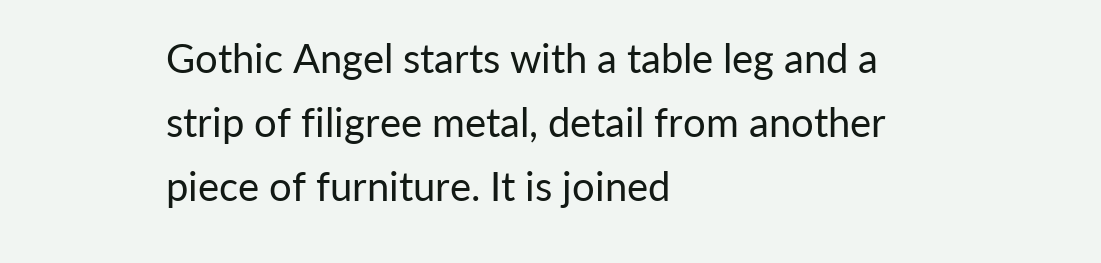Gothic Angel starts with a table leg and a strip of filigree metal, detail from another piece of furniture. It is joined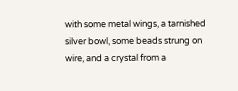with some metal wings, a tarnished silver bowl, some beads strung on wire, and a crystal from a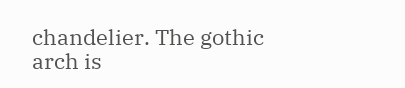chandelier. The gothic arch is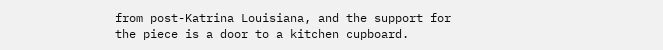from post-Katrina Louisiana, and the support for the piece is a door to a kitchen cupboard.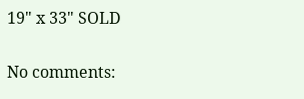19" x 33" SOLD

No comments: